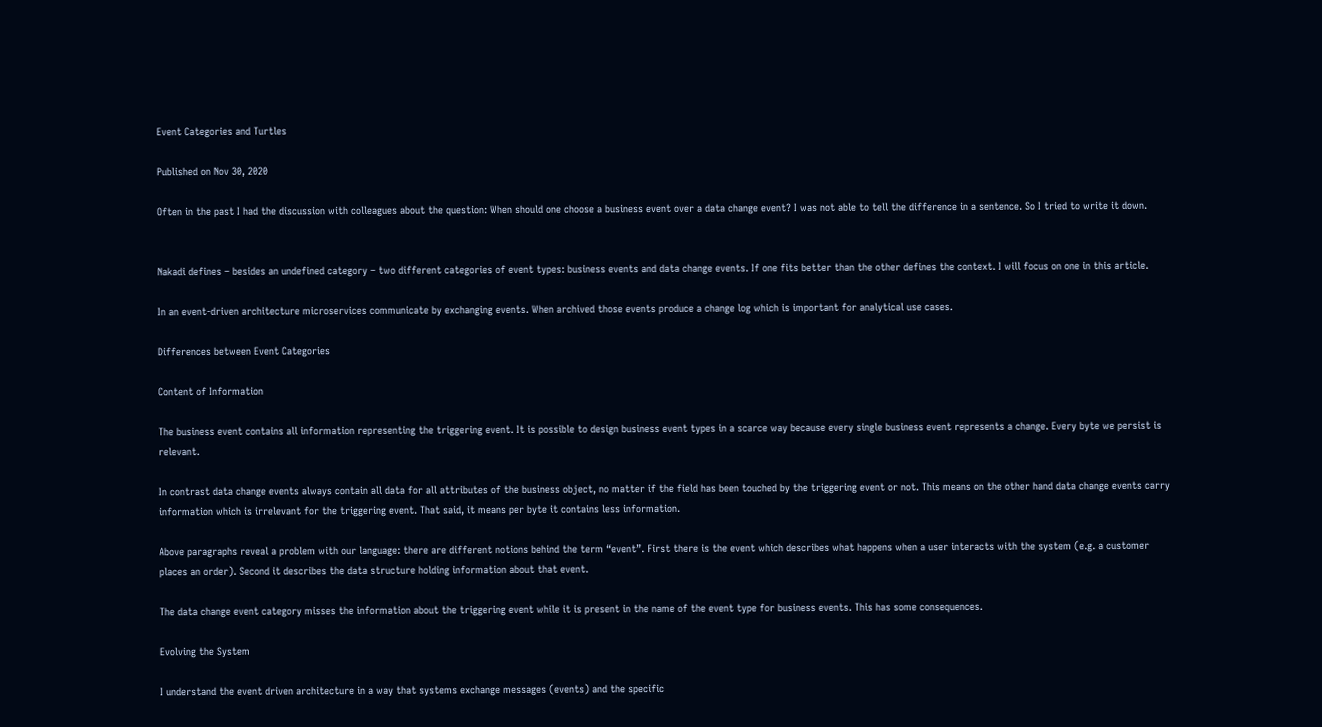Event Categories and Turtles

Published on Nov 30, 2020

Often in the past I had the discussion with colleagues about the question: When should one choose a business event over a data change event? I was not able to tell the difference in a sentence. So I tried to write it down.


Nakadi defines – besides an undefined category – two different categories of event types: business events and data change events. If one fits better than the other defines the context. I will focus on one in this article.

In an event-driven architecture microservices communicate by exchanging events. When archived those events produce a change log which is important for analytical use cases.

Differences between Event Categories

Content of Information

The business event contains all information representing the triggering event. It is possible to design business event types in a scarce way because every single business event represents a change. Every byte we persist is relevant.

In contrast data change events always contain all data for all attributes of the business object, no matter if the field has been touched by the triggering event or not. This means on the other hand data change events carry information which is irrelevant for the triggering event. That said, it means per byte it contains less information.

Above paragraphs reveal a problem with our language: there are different notions behind the term “event”. First there is the event which describes what happens when a user interacts with the system (e.g. a customer places an order). Second it describes the data structure holding information about that event.

The data change event category misses the information about the triggering event while it is present in the name of the event type for business events. This has some consequences.

Evolving the System

I understand the event driven architecture in a way that systems exchange messages (events) and the specific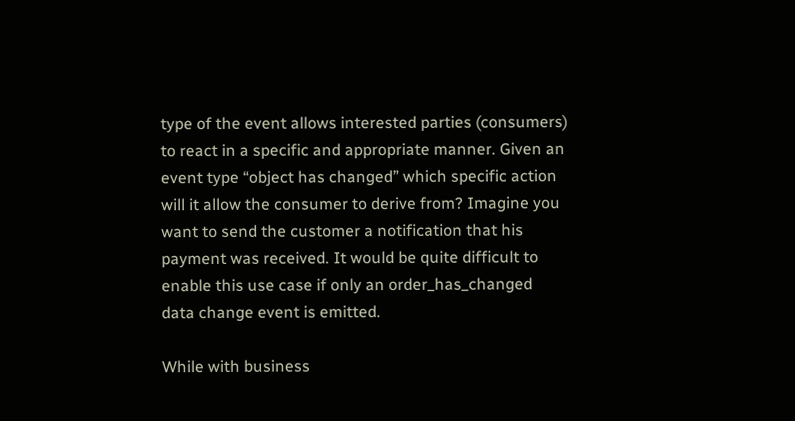type of the event allows interested parties (consumers) to react in a specific and appropriate manner. Given an event type “object has changed” which specific action will it allow the consumer to derive from? Imagine you want to send the customer a notification that his payment was received. It would be quite difficult to enable this use case if only an order_has_changed data change event is emitted.

While with business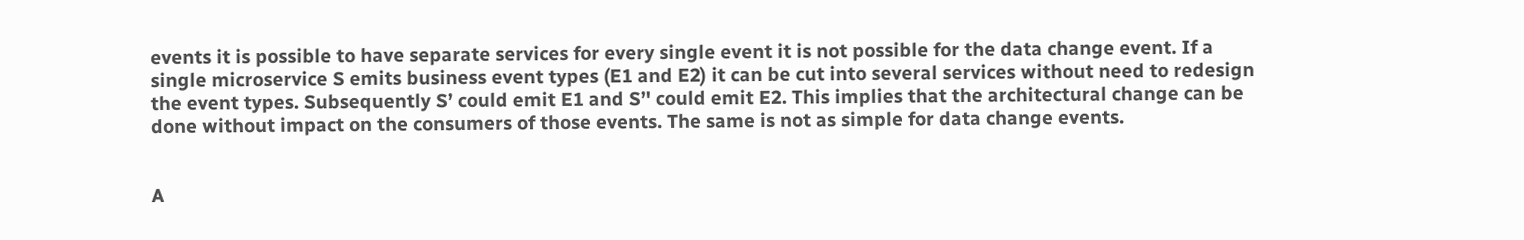events it is possible to have separate services for every single event it is not possible for the data change event. If a single microservice S emits business event types (E1 and E2) it can be cut into several services without need to redesign the event types. Subsequently S’ could emit E1 and S’' could emit E2. This implies that the architectural change can be done without impact on the consumers of those events. The same is not as simple for data change events.


A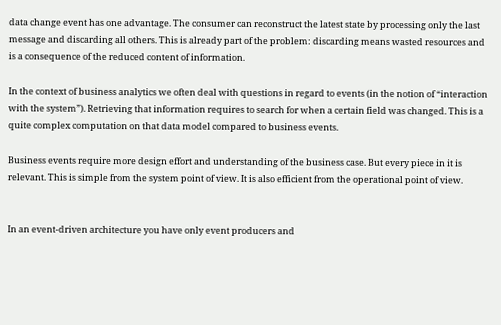data change event has one advantage. The consumer can reconstruct the latest state by processing only the last message and discarding all others. This is already part of the problem: discarding means wasted resources and is a consequence of the reduced content of information.

In the context of business analytics we often deal with questions in regard to events (in the notion of “interaction with the system”). Retrieving that information requires to search for when a certain field was changed. This is a quite complex computation on that data model compared to business events.

Business events require more design effort and understanding of the business case. But every piece in it is relevant. This is simple from the system point of view. It is also efficient from the operational point of view.


In an event-driven architecture you have only event producers and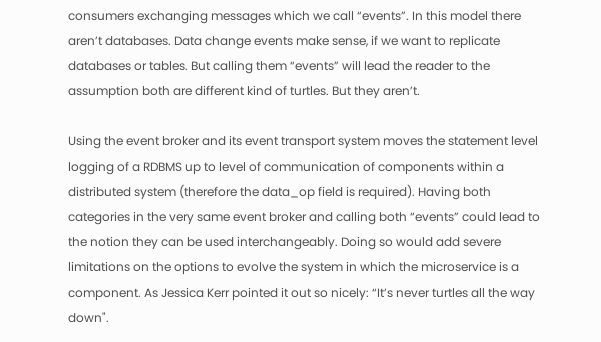consumers exchanging messages which we call “events”. In this model there aren’t databases. Data change events make sense, if we want to replicate databases or tables. But calling them “events” will lead the reader to the assumption both are different kind of turtles. But they aren’t.

Using the event broker and its event transport system moves the statement level logging of a RDBMS up to level of communication of components within a distributed system (therefore the data_op field is required). Having both categories in the very same event broker and calling both “events” could lead to the notion they can be used interchangeably. Doing so would add severe limitations on the options to evolve the system in which the microservice is a component. As Jessica Kerr pointed it out so nicely: “It’s never turtles all the way down".